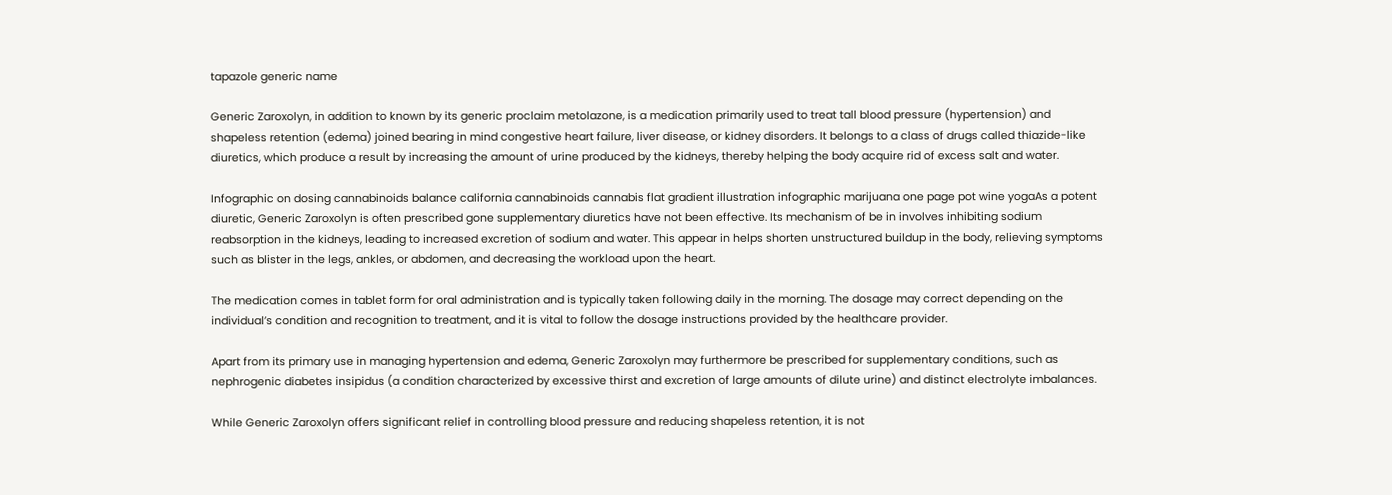tapazole generic name

Generic Zaroxolyn, in addition to known by its generic proclaim metolazone, is a medication primarily used to treat tall blood pressure (hypertension) and shapeless retention (edema) joined bearing in mind congestive heart failure, liver disease, or kidney disorders. It belongs to a class of drugs called thiazide-like diuretics, which produce a result by increasing the amount of urine produced by the kidneys, thereby helping the body acquire rid of excess salt and water.

Infographic on dosing cannabinoids balance california cannabinoids cannabis flat gradient illustration infographic marijuana one page pot wine yogaAs a potent diuretic, Generic Zaroxolyn is often prescribed gone supplementary diuretics have not been effective. Its mechanism of be in involves inhibiting sodium reabsorption in the kidneys, leading to increased excretion of sodium and water. This appear in helps shorten unstructured buildup in the body, relieving symptoms such as blister in the legs, ankles, or abdomen, and decreasing the workload upon the heart.

The medication comes in tablet form for oral administration and is typically taken following daily in the morning. The dosage may correct depending on the individual’s condition and recognition to treatment, and it is vital to follow the dosage instructions provided by the healthcare provider.

Apart from its primary use in managing hypertension and edema, Generic Zaroxolyn may furthermore be prescribed for supplementary conditions, such as nephrogenic diabetes insipidus (a condition characterized by excessive thirst and excretion of large amounts of dilute urine) and distinct electrolyte imbalances.

While Generic Zaroxolyn offers significant relief in controlling blood pressure and reducing shapeless retention, it is not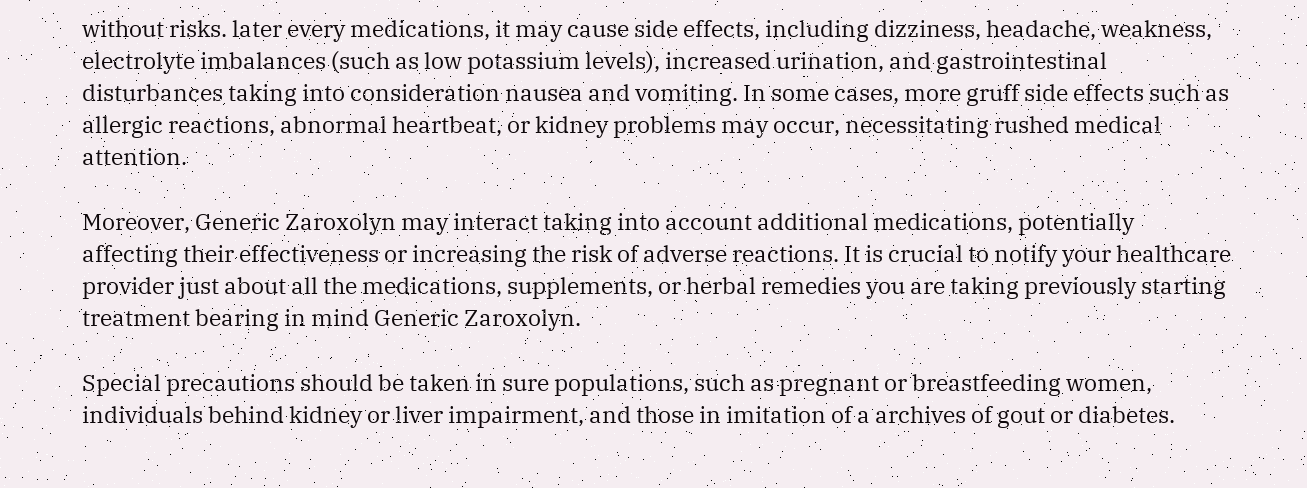without risks. later every medications, it may cause side effects, including dizziness, headache, weakness, electrolyte imbalances (such as low potassium levels), increased urination, and gastrointestinal disturbances taking into consideration nausea and vomiting. In some cases, more gruff side effects such as allergic reactions, abnormal heartbeat, or kidney problems may occur, necessitating rushed medical attention.

Moreover, Generic Zaroxolyn may interact taking into account additional medications, potentially affecting their effectiveness or increasing the risk of adverse reactions. It is crucial to notify your healthcare provider just about all the medications, supplements, or herbal remedies you are taking previously starting treatment bearing in mind Generic Zaroxolyn.

Special precautions should be taken in sure populations, such as pregnant or breastfeeding women, individuals behind kidney or liver impairment, and those in imitation of a archives of gout or diabetes.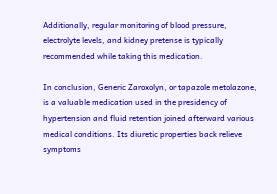Additionally, regular monitoring of blood pressure, electrolyte levels, and kidney pretense is typically recommended while taking this medication.

In conclusion, Generic Zaroxolyn, or tapazole metolazone, is a valuable medication used in the presidency of hypertension and fluid retention joined afterward various medical conditions. Its diuretic properties back relieve symptoms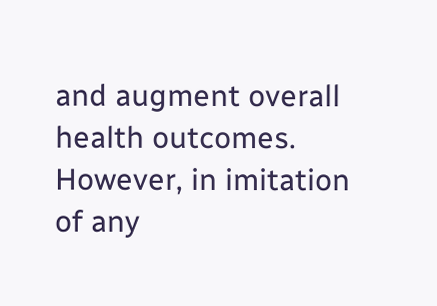and augment overall health outcomes. However, in imitation of any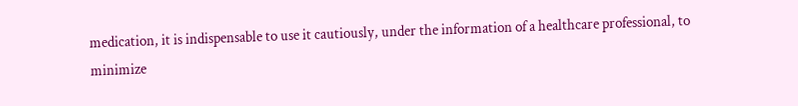medication, it is indispensable to use it cautiously, under the information of a healthcare professional, to minimize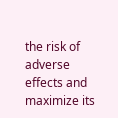the risk of adverse effects and maximize its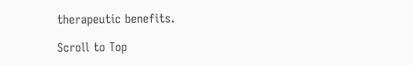therapeutic benefits.

Scroll to Top